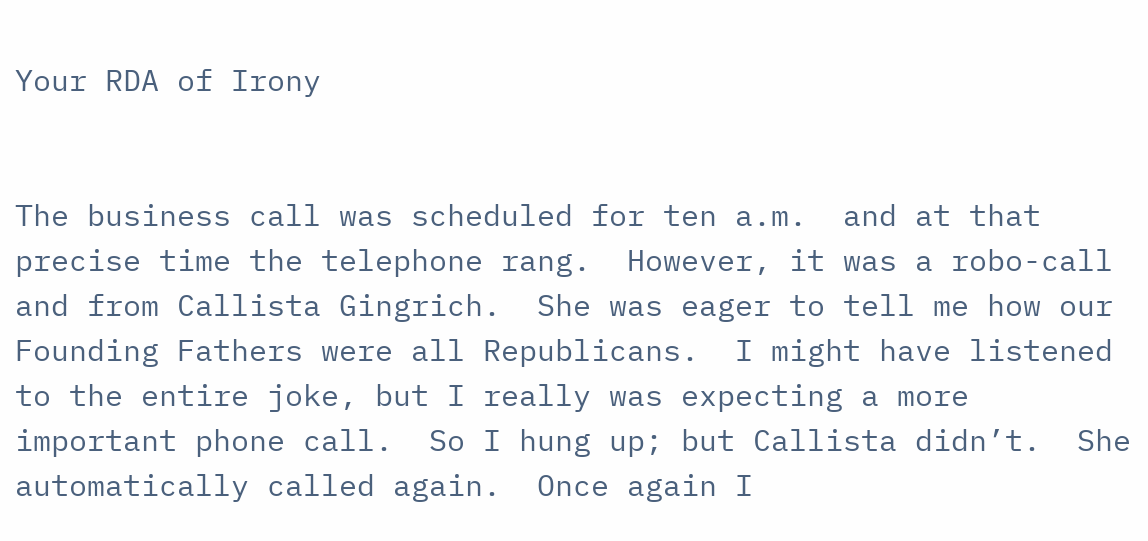Your RDA of Irony


The business call was scheduled for ten a.m.  and at that precise time the telephone rang.  However, it was a robo-call and from Callista Gingrich.  She was eager to tell me how our Founding Fathers were all Republicans.  I might have listened to the entire joke, but I really was expecting a more important phone call.  So I hung up; but Callista didn’t.  She automatically called again.  Once again I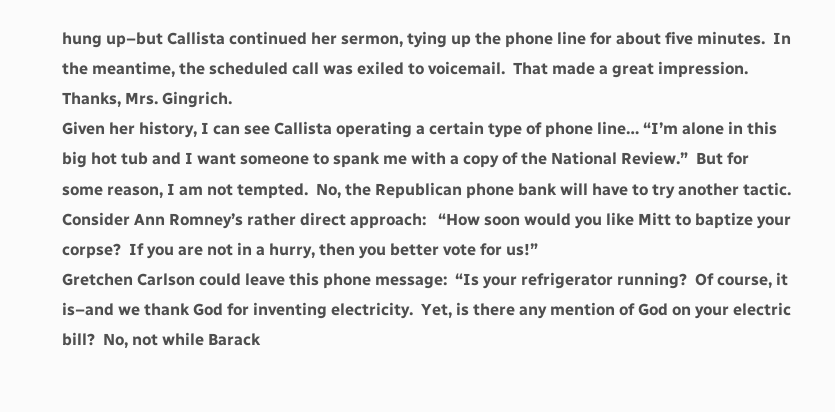hung up–but Callista continued her sermon, tying up the phone line for about five minutes.  In the meantime, the scheduled call was exiled to voicemail.  That made a great impression.  Thanks, Mrs. Gingrich.
Given her history, I can see Callista operating a certain type of phone line… “I’m alone in this big hot tub and I want someone to spank me with a copy of the National Review.”  But for some reason, I am not tempted.  No, the Republican phone bank will have to try another tactic.
Consider Ann Romney’s rather direct approach:   “How soon would you like Mitt to baptize your corpse?  If you are not in a hurry, then you better vote for us!”
Gretchen Carlson could leave this phone message:  “Is your refrigerator running?  Of course, it is–and we thank God for inventing electricity.  Yet, is there any mention of God on your electric bill?  No, not while Barack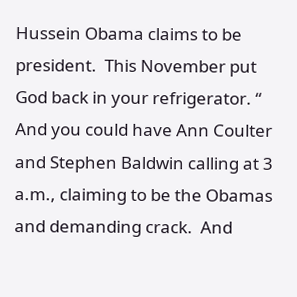Hussein Obama claims to be president.  This November put God back in your refrigerator. “
And you could have Ann Coulter and Stephen Baldwin calling at 3 a.m., claiming to be the Obamas and demanding crack.  And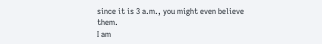since it is 3 a.m., you might even believe them.
I am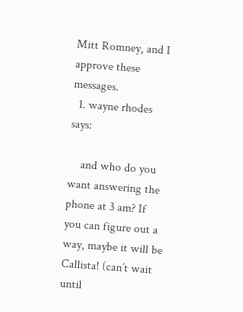Mitt Romney, and I approve these messages.
  1. wayne rhodes says:

    and who do you want answering the phone at 3 am? If you can figure out a way, maybe it will be Callista! (can’t wait until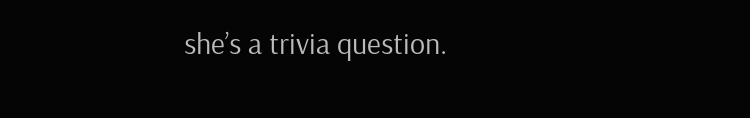she’s a trivia question.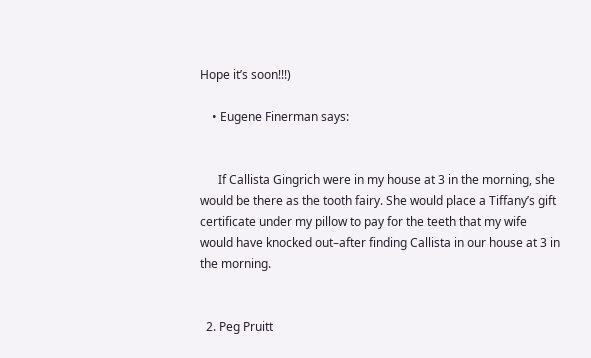Hope it’s soon!!!)

    • Eugene Finerman says:


      If Callista Gingrich were in my house at 3 in the morning, she would be there as the tooth fairy. She would place a Tiffany’s gift certificate under my pillow to pay for the teeth that my wife would have knocked out–after finding Callista in our house at 3 in the morning.


  2. Peg Pruitt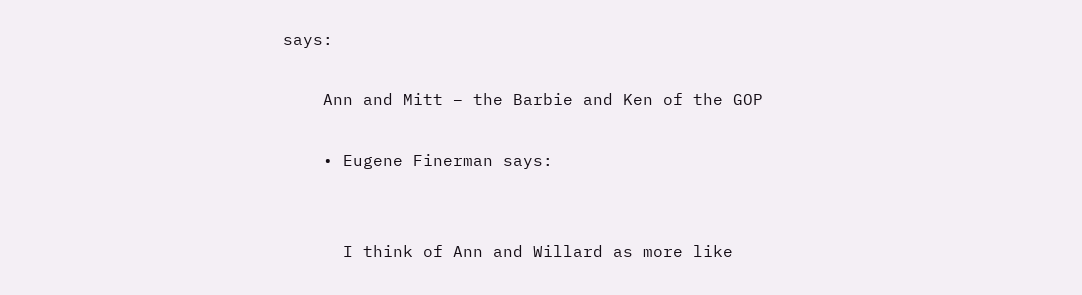says:

    Ann and Mitt – the Barbie and Ken of the GOP

    • Eugene Finerman says:


      I think of Ann and Willard as more like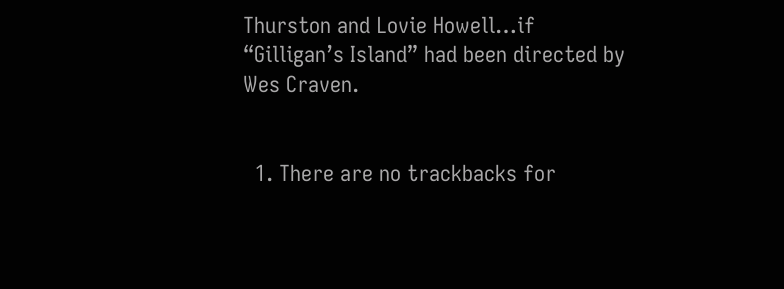Thurston and Lovie Howell…if “Gilligan’s Island” had been directed by Wes Craven.


  1. There are no trackbacks for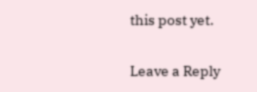this post yet.

Leave a Reply